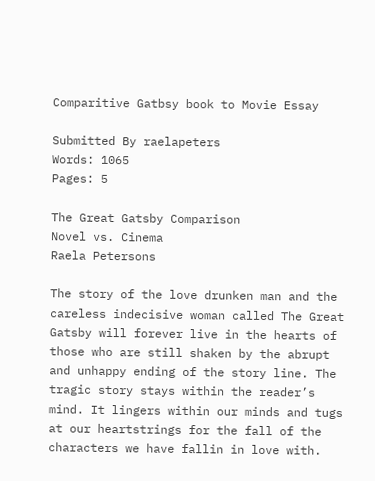Comparitive Gatbsy book to Movie Essay

Submitted By raelapeters
Words: 1065
Pages: 5

The Great Gatsby Comparison
Novel vs. Cinema
Raela Petersons

The story of the love drunken man and the careless indecisive woman called The Great
Gatsby will forever live in the hearts of those who are still shaken by the abrupt and unhappy ending of the story line. The tragic story stays within the reader’s mind. It lingers within our minds and tugs at our heartstrings for the fall of the characters we have fallin in love with.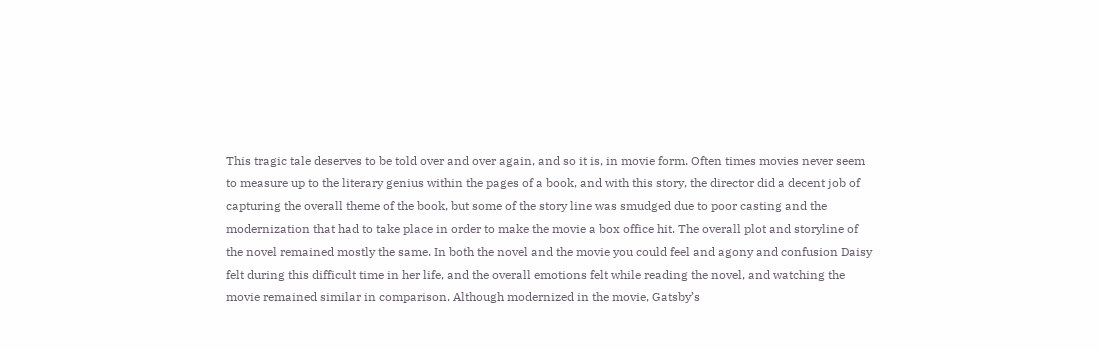This tragic tale deserves to be told over and over again, and so it is, in movie form. Often times movies never seem to measure up to the literary genius within the pages of a book, and with this story, the director did a decent job of capturing the overall theme of the book, but some of the story line was smudged due to poor casting and the modernization that had to take place in order to make the movie a box office hit. The overall plot and storyline of the novel remained mostly the same. In both the novel and the movie you could feel and agony and confusion Daisy felt during this difficult time in her life, and the overall emotions felt while reading the novel, and watching the movie remained similar in comparison. Although modernized in the movie, Gatsby’s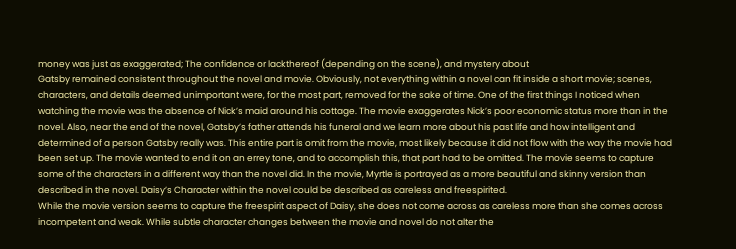money was just as exaggerated; The confidence or lackthereof (depending on the scene), and mystery about
Gatsby remained consistent throughout the novel and movie. Obviously, not everything within a novel can fit inside a short movie; scenes, characters, and details deemed unimportant were, for the most part, removed for the sake of time. One of the first things I noticed when watching the movie was the absence of Nick’s maid around his cottage. The movie exaggerates Nick’s poor economic status more than in the novel. Also, near the end of the novel, Gatsby’s father attends his funeral and we learn more about his past life and how intelligent and determined of a person Gatsby really was. This entire part is omit from the movie, most likely because it did not flow with the way the movie had been set up. The movie wanted to end it on an errey tone, and to accomplish this, that part had to be omitted. The movie seems to capture some of the characters in a different way than the novel did. In the movie, Myrtle is portrayed as a more beautiful and skinny version than described in the novel. Daisy’s Character within the novel could be described as careless and freespirited.
While the movie version seems to capture the freespirit aspect of Daisy, she does not come across as careless more than she comes across incompetent and weak. While subtle character changes between the movie and novel do not alter the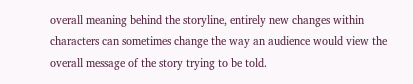overall meaning behind the storyline, entirely new changes within characters can sometimes change the way an audience would view the overall message of the story trying to be told.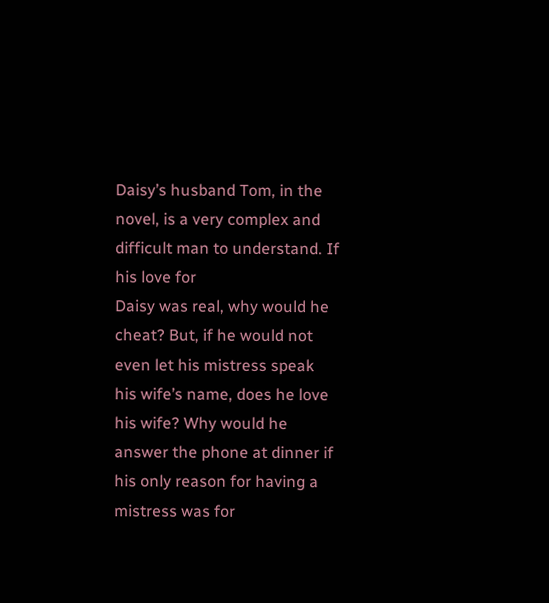Daisy’s husband Tom, in the novel, is a very complex and difficult man to understand. If his love for
Daisy was real, why would he cheat? But, if he would not even let his mistress speak his wife’s name, does he love his wife? Why would he answer the phone at dinner if his only reason for having a mistress was for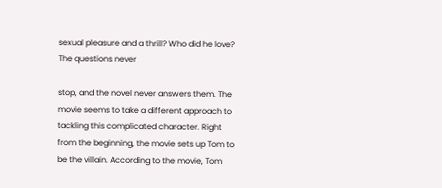sexual pleasure and a thrill? Who did he love? The questions never

stop, and the novel never answers them. The movie seems to take a different approach to tackling this complicated character. Right from the beginning, the movie sets up Tom to be the villain. According to the movie, Tom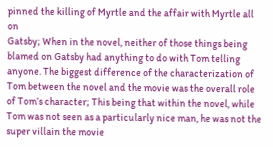pinned the killing of Myrtle and the affair with Myrtle all on
Gatsby; When in the novel, neither of those things being blamed on Gatsby had anything to do with Tom telling anyone. The biggest difference of the characterization of Tom between the novel and the movie was the overall role of Tom’s character; This being that within the novel, while Tom was not seen as a particularly nice man, he was not the super villain the movie